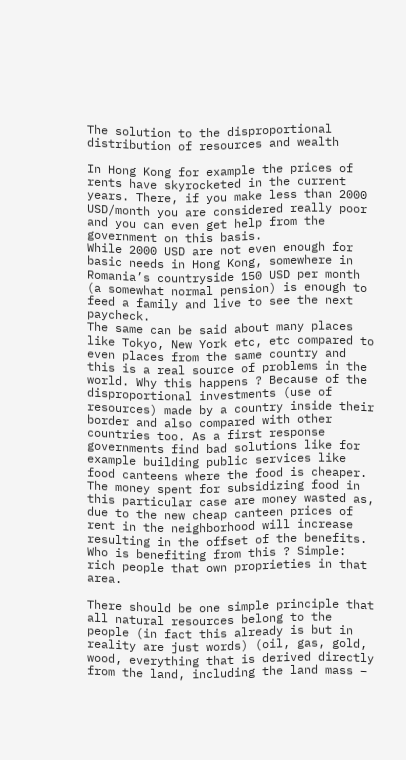The solution to the disproportional distribution of resources and wealth

In Hong Kong for example the prices of rents have skyrocketed in the current years. There, if you make less than 2000 USD/month you are considered really poor and you can even get help from the government on this basis.
While 2000 USD are not even enough for basic needs in Hong Kong, somewhere in Romania’s countryside 150 USD per month (a somewhat normal pension) is enough to feed a family and live to see the next paycheck.
The same can be said about many places like Tokyo, New York etc, etc compared to even places from the same country and this is a real source of problems in the world. Why this happens ? Because of the disproportional investments (use of resources) made by a country inside their border and also compared with other countries too. As a first response governments find bad solutions like for example building public services like food canteens where the food is cheaper. The money spent for subsidizing food in this particular case are money wasted as, due to the new cheap canteen prices of rent in the neighborhood will increase resulting in the offset of the benefits. Who is benefiting from this ? Simple: rich people that own proprieties in that area.

There should be one simple principle that all natural resources belong to the people (in fact this already is but in reality are just words) (oil, gas, gold, wood, everything that is derived directly from the land, including the land mass –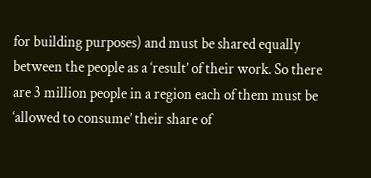for building purposes) and must be shared equally between the people as a ‘result’ of their work. So there are 3 million people in a region each of them must be ‘allowed to consume’ their share of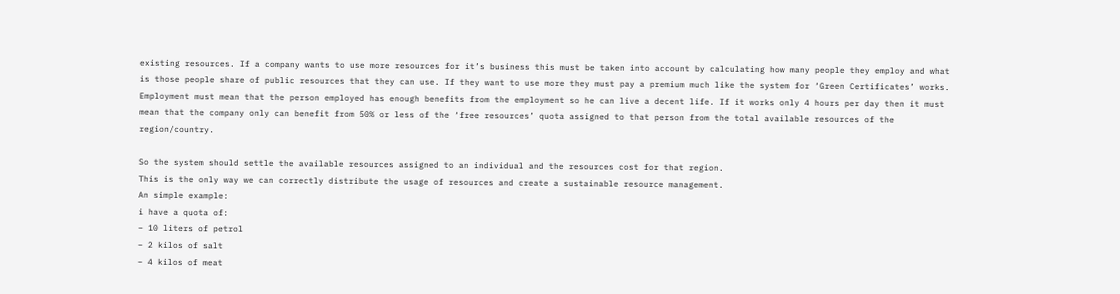existing resources. If a company wants to use more resources for it’s business this must be taken into account by calculating how many people they employ and what is those people share of public resources that they can use. If they want to use more they must pay a premium much like the system for ‘Green Certificates’ works. Employment must mean that the person employed has enough benefits from the employment so he can live a decent life. If it works only 4 hours per day then it must mean that the company only can benefit from 50% or less of the ‘free resources’ quota assigned to that person from the total available resources of the region/country.

So the system should settle the available resources assigned to an individual and the resources cost for that region.
This is the only way we can correctly distribute the usage of resources and create a sustainable resource management.
An simple example:
i have a quota of:
– 10 liters of petrol
– 2 kilos of salt
– 4 kilos of meat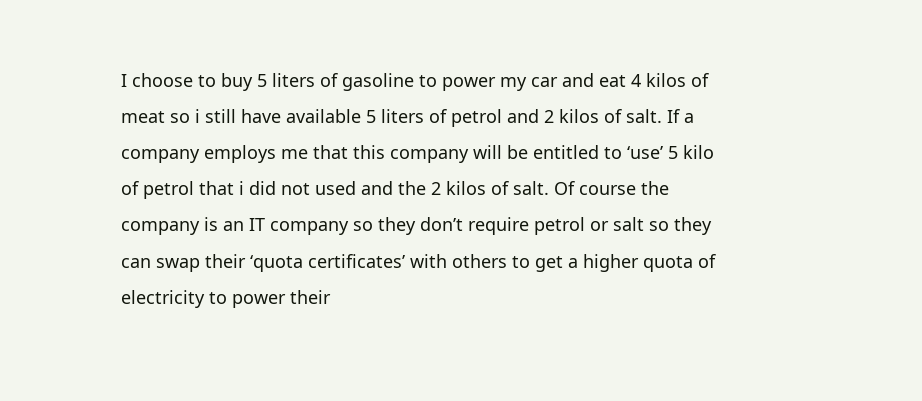I choose to buy 5 liters of gasoline to power my car and eat 4 kilos of meat so i still have available 5 liters of petrol and 2 kilos of salt. If a company employs me that this company will be entitled to ‘use’ 5 kilo of petrol that i did not used and the 2 kilos of salt. Of course the company is an IT company so they don’t require petrol or salt so they can swap their ‘quota certificates’ with others to get a higher quota of electricity to power their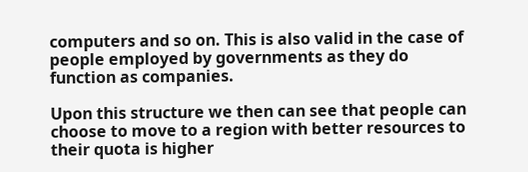computers and so on. This is also valid in the case of people employed by governments as they do function as companies.

Upon this structure we then can see that people can choose to move to a region with better resources to their quota is higher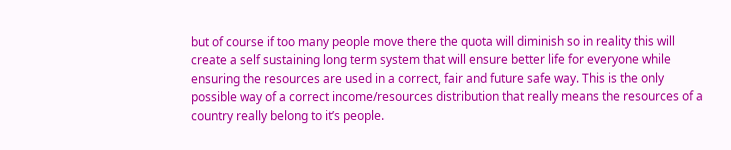but of course if too many people move there the quota will diminish so in reality this will create a self sustaining long term system that will ensure better life for everyone while ensuring the resources are used in a correct, fair and future safe way. This is the only possible way of a correct income/resources distribution that really means the resources of a country really belong to it’s people.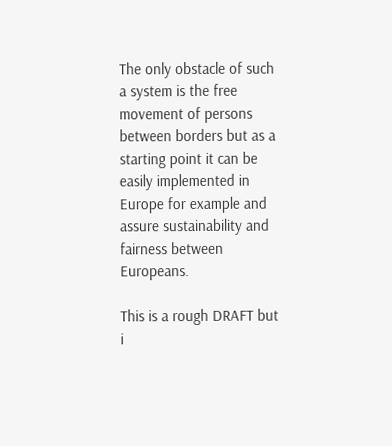The only obstacle of such a system is the free movement of persons between borders but as a starting point it can be easily implemented in Europe for example and assure sustainability and fairness between Europeans.

This is a rough DRAFT but i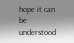hope it can be understood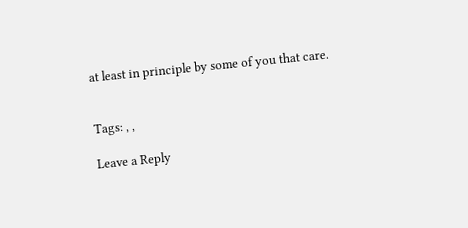at least in principle by some of you that care.


Tags: , ,

Leave a Reply